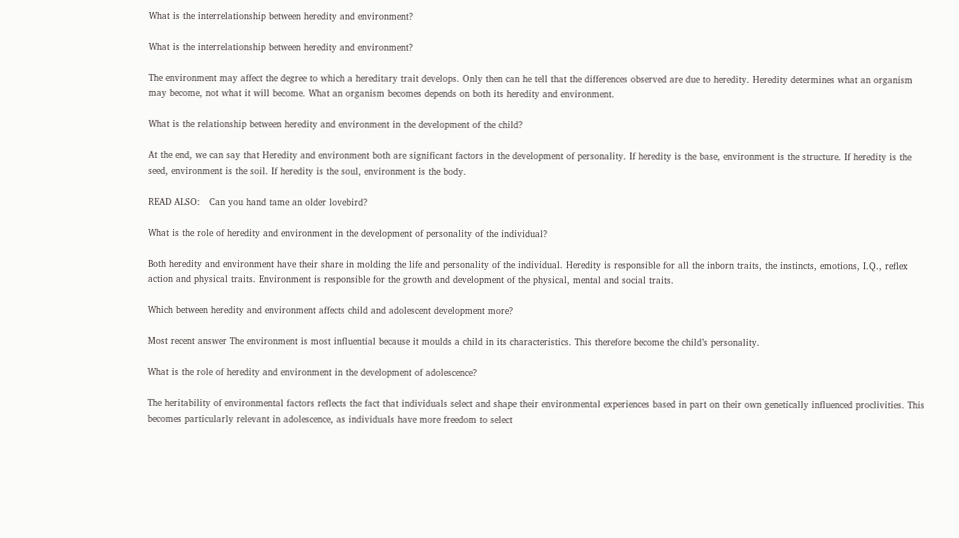What is the interrelationship between heredity and environment?

What is the interrelationship between heredity and environment?

The environment may affect the degree to which a hereditary trait develops. Only then can he tell that the differences observed are due to heredity. Heredity determines what an organism may become, not what it will become. What an organism becomes depends on both its heredity and environment.

What is the relationship between heredity and environment in the development of the child?

At the end, we can say that Heredity and environment both are significant factors in the development of personality. If heredity is the base, environment is the structure. If heredity is the seed, environment is the soil. If heredity is the soul, environment is the body.

READ ALSO:   Can you hand tame an older lovebird?

What is the role of heredity and environment in the development of personality of the individual?

Both heredity and environment have their share in molding the life and personality of the individual. Heredity is responsible for all the inborn traits, the instincts, emotions, I.Q., reflex action and physical traits. Environment is responsible for the growth and development of the physical, mental and social traits.

Which between heredity and environment affects child and adolescent development more?

Most recent answer The environment is most influential because it moulds a child in its characteristics. This therefore become the child’s personality.

What is the role of heredity and environment in the development of adolescence?

The heritability of environmental factors reflects the fact that individuals select and shape their environmental experiences based in part on their own genetically influenced proclivities. This becomes particularly relevant in adolescence, as individuals have more freedom to select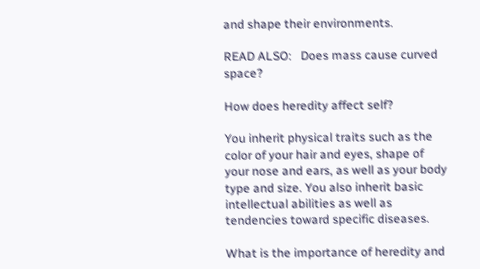and shape their environments.

READ ALSO:   Does mass cause curved space?

How does heredity affect self?

You inherit physical traits such as the color of your hair and eyes, shape of your nose and ears, as well as your body type and size. You also inherit basic intellectual abilities as well as tendencies toward specific diseases.

What is the importance of heredity and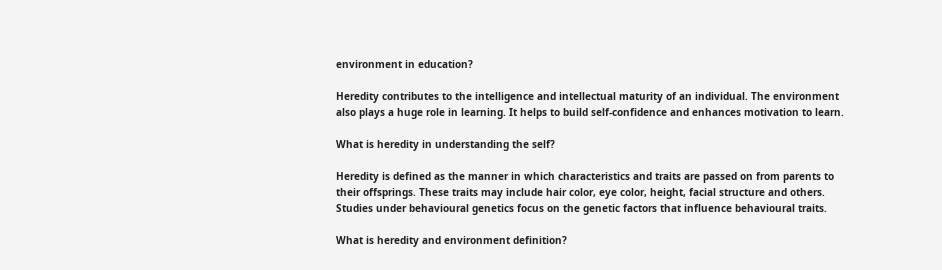environment in education?

Heredity contributes to the intelligence and intellectual maturity of an individual. The environment also plays a huge role in learning. It helps to build self-confidence and enhances motivation to learn.

What is heredity in understanding the self?

Heredity is defined as the manner in which characteristics and traits are passed on from parents to their offsprings. These traits may include hair color, eye color, height, facial structure and others. Studies under behavioural genetics focus on the genetic factors that influence behavioural traits.

What is heredity and environment definition?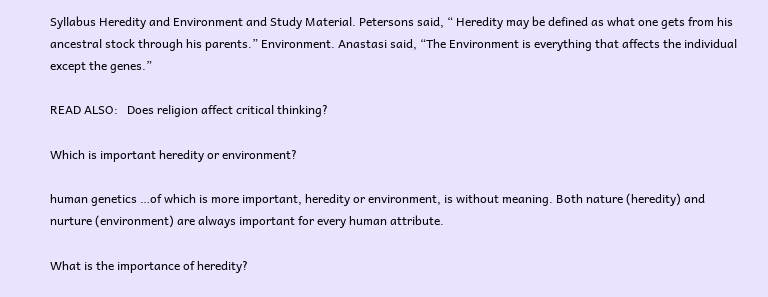Syllabus Heredity and Environment and Study Material. Petersons said, “ Heredity may be defined as what one gets from his ancestral stock through his parents.” Environment. Anastasi said, “The Environment is everything that affects the individual except the genes.”

READ ALSO:   Does religion affect critical thinking?

Which is important heredity or environment?

human genetics …of which is more important, heredity or environment, is without meaning. Both nature (heredity) and nurture (environment) are always important for every human attribute.

What is the importance of heredity?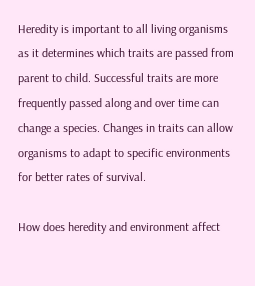Heredity is important to all living organisms as it determines which traits are passed from parent to child. Successful traits are more frequently passed along and over time can change a species. Changes in traits can allow organisms to adapt to specific environments for better rates of survival.

How does heredity and environment affect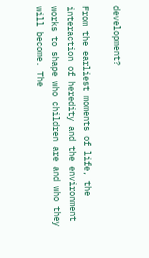development?

From the earliest moments of life, the interaction of heredity and the environment works to shape who children are and who they will become. The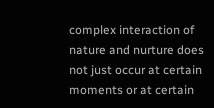complex interaction of nature and nurture does not just occur at certain moments or at certain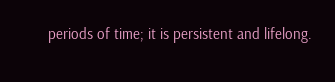periods of time; it is persistent and lifelong.